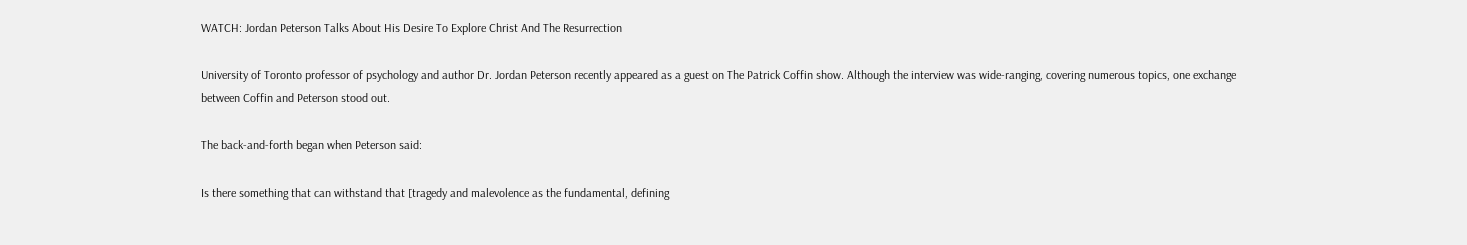WATCH: Jordan Peterson Talks About His Desire To Explore Christ And The Resurrection

University of Toronto professor of psychology and author Dr. Jordan Peterson recently appeared as a guest on The Patrick Coffin show. Although the interview was wide-ranging, covering numerous topics, one exchange between Coffin and Peterson stood out.

The back-and-forth began when Peterson said:

Is there something that can withstand that [tragedy and malevolence as the fundamental, defining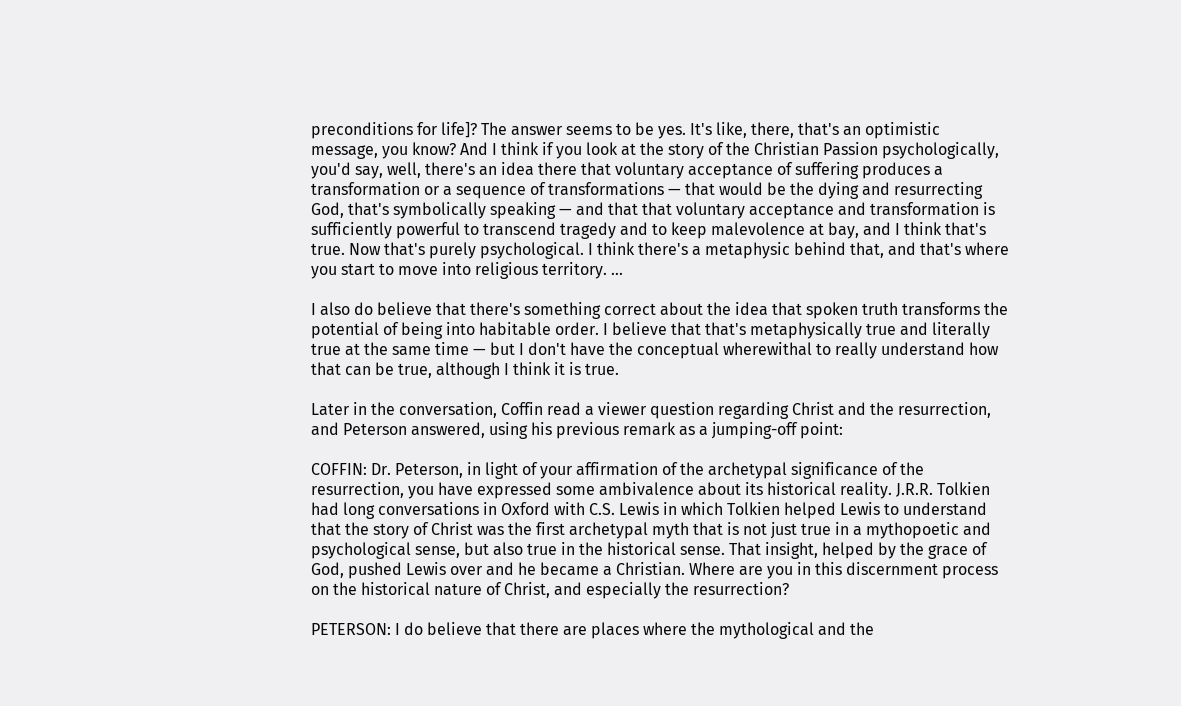preconditions for life]? The answer seems to be yes. It's like, there, that's an optimistic message, you know? And I think if you look at the story of the Christian Passion psychologically, you'd say, well, there's an idea there that voluntary acceptance of suffering produces a transformation or a sequence of transformations — that would be the dying and resurrecting God, that's symbolically speaking — and that that voluntary acceptance and transformation is sufficiently powerful to transcend tragedy and to keep malevolence at bay, and I think that's true. Now that's purely psychological. I think there's a metaphysic behind that, and that's where you start to move into religious territory. ...

I also do believe that there's something correct about the idea that spoken truth transforms the potential of being into habitable order. I believe that that's metaphysically true and literally true at the same time — but I don't have the conceptual wherewithal to really understand how that can be true, although I think it is true.

Later in the conversation, Coffin read a viewer question regarding Christ and the resurrection, and Peterson answered, using his previous remark as a jumping-off point:

COFFIN: Dr. Peterson, in light of your affirmation of the archetypal significance of the resurrection, you have expressed some ambivalence about its historical reality. J.R.R. Tolkien had long conversations in Oxford with C.S. Lewis in which Tolkien helped Lewis to understand that the story of Christ was the first archetypal myth that is not just true in a mythopoetic and psychological sense, but also true in the historical sense. That insight, helped by the grace of God, pushed Lewis over and he became a Christian. Where are you in this discernment process on the historical nature of Christ, and especially the resurrection?

PETERSON: I do believe that there are places where the mythological and the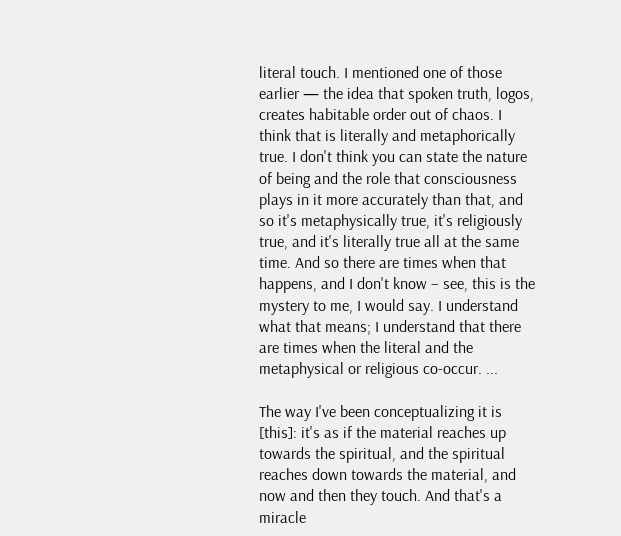literal touch. I mentioned one of those earlier — the idea that spoken truth, logos, creates habitable order out of chaos. I think that is literally and metaphorically true. I don't think you can state the nature of being and the role that consciousness plays in it more accurately than that, and so it's metaphysically true, it's religiously true, and it's literally true all at the same time. And so there are times when that happens, and I don't know – see, this is the mystery to me, I would say. I understand what that means; I understand that there are times when the literal and the metaphysical or religious co-occur. ...

The way I've been conceptualizing it is [this]: it's as if the material reaches up towards the spiritual, and the spiritual reaches down towards the material, and now and then they touch. And that's a miracle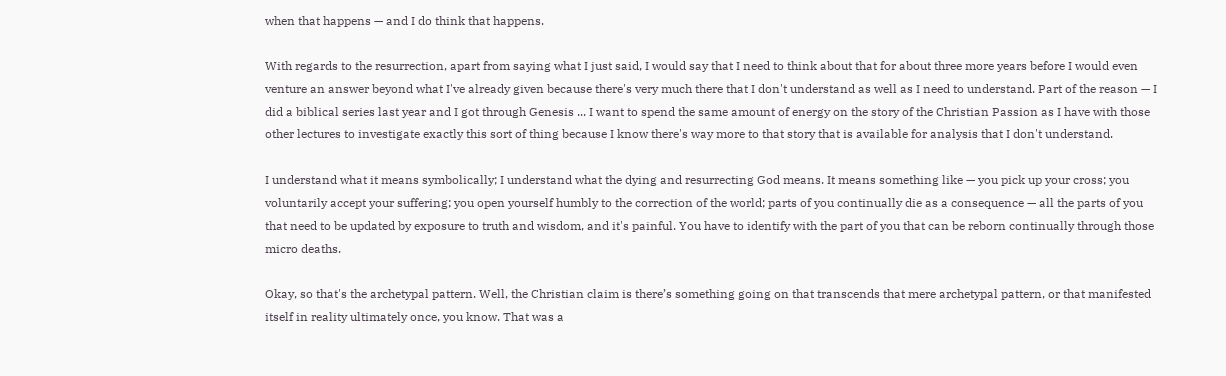when that happens — and I do think that happens.

With regards to the resurrection, apart from saying what I just said, I would say that I need to think about that for about three more years before I would even venture an answer beyond what I've already given because there's very much there that I don't understand as well as I need to understand. Part of the reason — I did a biblical series last year and I got through Genesis ... I want to spend the same amount of energy on the story of the Christian Passion as I have with those other lectures to investigate exactly this sort of thing because I know there's way more to that story that is available for analysis that I don't understand.

I understand what it means symbolically; I understand what the dying and resurrecting God means. It means something like — you pick up your cross; you voluntarily accept your suffering; you open yourself humbly to the correction of the world; parts of you continually die as a consequence — all the parts of you that need to be updated by exposure to truth and wisdom, and it's painful. You have to identify with the part of you that can be reborn continually through those micro deaths.

Okay, so that's the archetypal pattern. Well, the Christian claim is there’s something going on that transcends that mere archetypal pattern, or that manifested itself in reality ultimately once, you know. That was a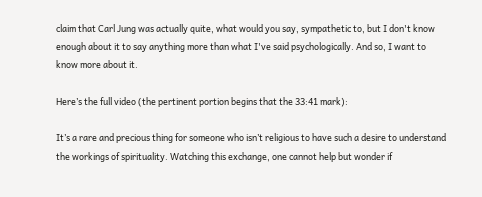claim that Carl Jung was actually quite, what would you say, sympathetic to, but I don't know enough about it to say anything more than what I've said psychologically. And so, I want to know more about it.

Here’s the full video (the pertinent portion begins that the 33:41 mark):

It’s a rare and precious thing for someone who isn’t religious to have such a desire to understand the workings of spirituality. Watching this exchange, one cannot help but wonder if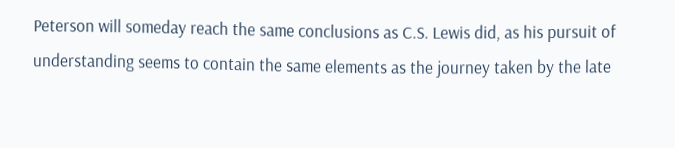Peterson will someday reach the same conclusions as C.S. Lewis did, as his pursuit of understanding seems to contain the same elements as the journey taken by the late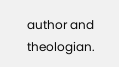author and theologian.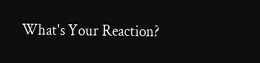What's Your Reaction?